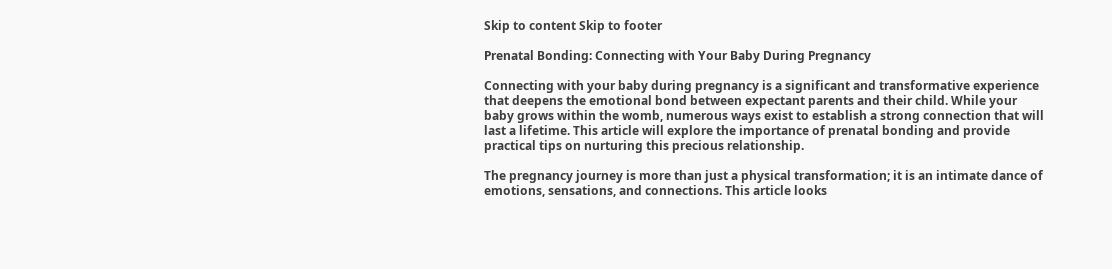Skip to content Skip to footer

Prenatal Bonding: Connecting with Your Baby During Pregnancy

Connecting with your baby during pregnancy is a significant and transformative experience that deepens the emotional bond between expectant parents and their child. While your baby grows within the womb, numerous ways exist to establish a strong connection that will last a lifetime. This article will explore the importance of prenatal bonding and provide practical tips on nurturing this precious relationship.

The pregnancy journey is more than just a physical transformation; it is an intimate dance of emotions, sensations, and connections. This article looks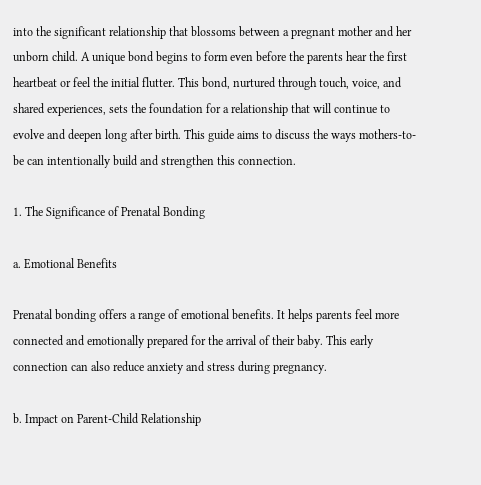into the significant relationship that blossoms between a pregnant mother and her unborn child. A unique bond begins to form even before the parents hear the first heartbeat or feel the initial flutter. This bond, nurtured through touch, voice, and shared experiences, sets the foundation for a relationship that will continue to evolve and deepen long after birth. This guide aims to discuss the ways mothers-to-be can intentionally build and strengthen this connection.

1. The Significance of Prenatal Bonding

a. Emotional Benefits

Prenatal bonding offers a range of emotional benefits. It helps parents feel more connected and emotionally prepared for the arrival of their baby. This early connection can also reduce anxiety and stress during pregnancy.

b. Impact on Parent-Child Relationship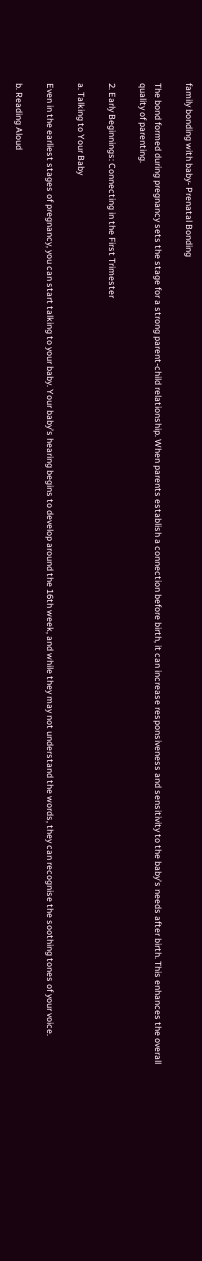family bonding with baby- Prenatal Bonding

The bond formed during pregnancy sets the stage for a strong parent-child relationship. When parents establish a connection before birth, it can increase responsiveness and sensitivity to the baby’s needs after birth. This enhances the overall quality of parenting.

2. Early Beginnings: Connecting in the First Trimester

a. Talking to Your Baby

Even in the earliest stages of pregnancy, you can start talking to your baby. Your baby’s hearing begins to develop around the 16th week, and while they may not understand the words, they can recognise the soothing tones of your voice.

b. Reading Aloud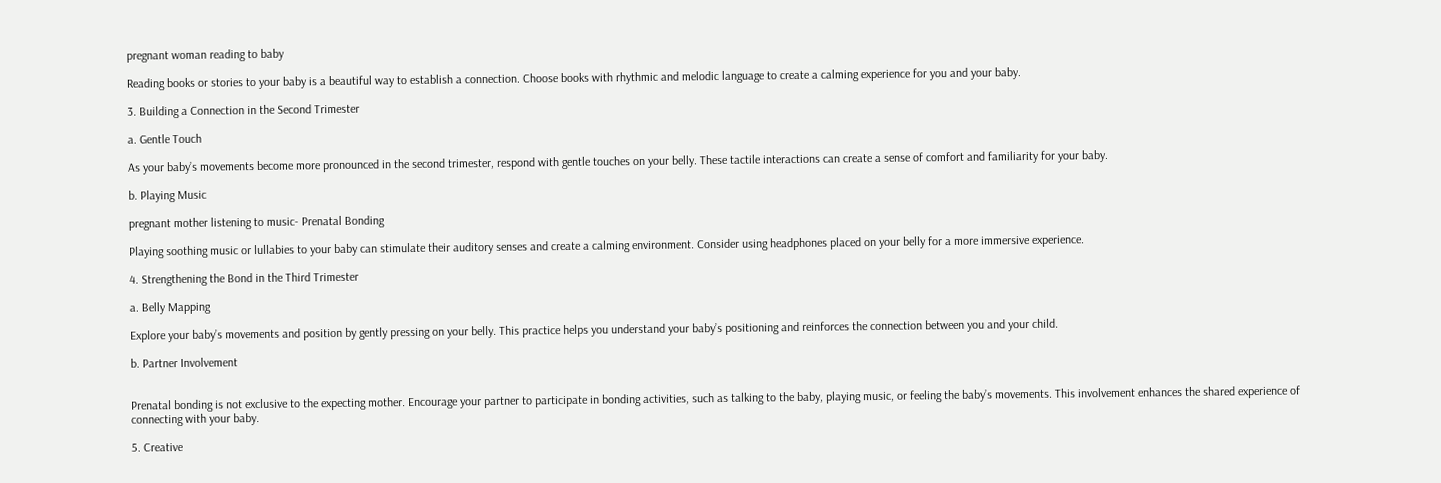pregnant woman reading to baby

Reading books or stories to your baby is a beautiful way to establish a connection. Choose books with rhythmic and melodic language to create a calming experience for you and your baby.

3. Building a Connection in the Second Trimester

a. Gentle Touch

As your baby’s movements become more pronounced in the second trimester, respond with gentle touches on your belly. These tactile interactions can create a sense of comfort and familiarity for your baby.

b. Playing Music

pregnant mother listening to music- Prenatal Bonding

Playing soothing music or lullabies to your baby can stimulate their auditory senses and create a calming environment. Consider using headphones placed on your belly for a more immersive experience.

4. Strengthening the Bond in the Third Trimester

a. Belly Mapping

Explore your baby’s movements and position by gently pressing on your belly. This practice helps you understand your baby’s positioning and reinforces the connection between you and your child.

b. Partner Involvement


Prenatal bonding is not exclusive to the expecting mother. Encourage your partner to participate in bonding activities, such as talking to the baby, playing music, or feeling the baby’s movements. This involvement enhances the shared experience of connecting with your baby.

5. Creative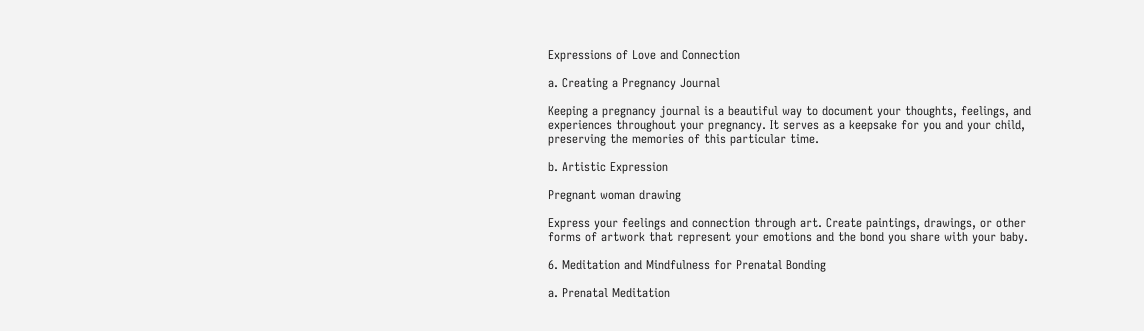Expressions of Love and Connection

a. Creating a Pregnancy Journal

Keeping a pregnancy journal is a beautiful way to document your thoughts, feelings, and experiences throughout your pregnancy. It serves as a keepsake for you and your child, preserving the memories of this particular time.

b. Artistic Expression

Pregnant woman drawing

Express your feelings and connection through art. Create paintings, drawings, or other forms of artwork that represent your emotions and the bond you share with your baby.

6. Meditation and Mindfulness for Prenatal Bonding

a. Prenatal Meditation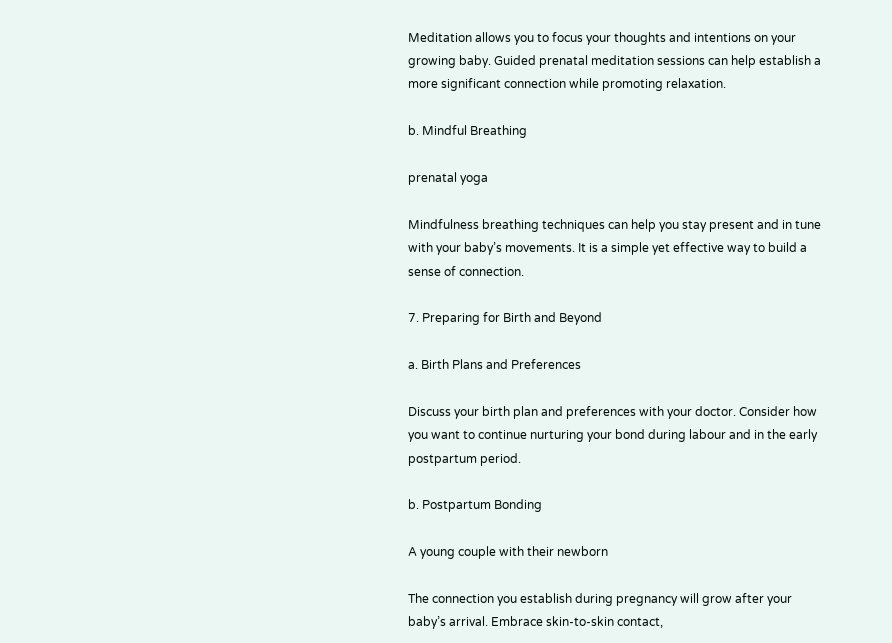Meditation allows you to focus your thoughts and intentions on your growing baby. Guided prenatal meditation sessions can help establish a more significant connection while promoting relaxation.

b. Mindful Breathing

prenatal yoga

Mindfulness breathing techniques can help you stay present and in tune with your baby’s movements. It is a simple yet effective way to build a sense of connection.

7. Preparing for Birth and Beyond

a. Birth Plans and Preferences

Discuss your birth plan and preferences with your doctor. Consider how you want to continue nurturing your bond during labour and in the early postpartum period.

b. Postpartum Bonding

A young couple with their newborn

The connection you establish during pregnancy will grow after your baby’s arrival. Embrace skin-to-skin contact,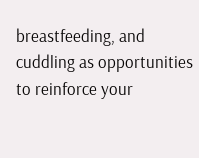breastfeeding, and cuddling as opportunities to reinforce your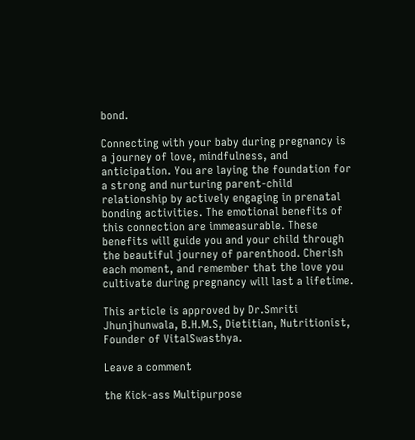bond.

Connecting with your baby during pregnancy is a journey of love, mindfulness, and anticipation. You are laying the foundation for a strong and nurturing parent-child relationship by actively engaging in prenatal bonding activities. The emotional benefits of this connection are immeasurable. These benefits will guide you and your child through the beautiful journey of parenthood. Cherish each moment, and remember that the love you cultivate during pregnancy will last a lifetime.

This article is approved by Dr.Smriti Jhunjhunwala, B.H.M.S, Dietitian, Nutritionist, Founder of VitalSwasthya.

Leave a comment

the Kick-ass Multipurpose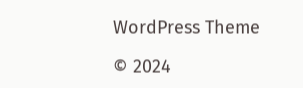WordPress Theme

© 2024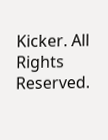Kicker. All Rights Reserved.